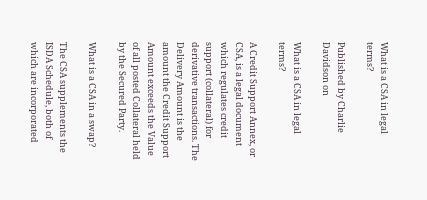What is a CSA in legal terms?

Published by Charlie Davidson on

What is a CSA in legal terms?

A Credit Support Annex, or CSA, is a legal document which regulates credit support (collateral) for derivative transactions. The Delivery Amount is the amount the Credit Support Amount exceeds the Value of all posted Collateral held by the Secured Party.

What is a CSA in a swap?

The CSA supplements the ISDA Schedule, both of which are incorporated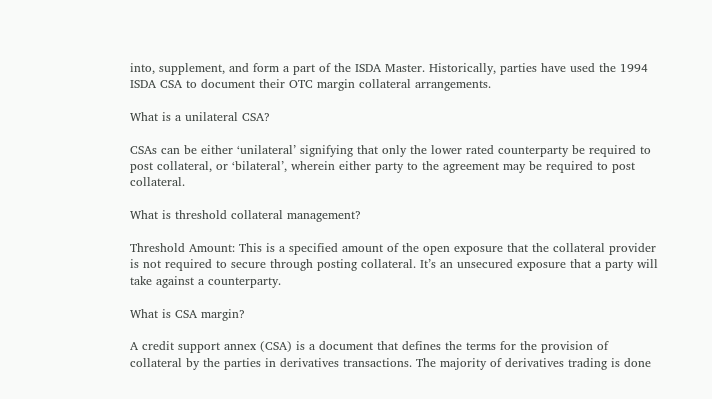into, supplement, and form a part of the ISDA Master. Historically, parties have used the 1994 ISDA CSA to document their OTC margin collateral arrangements.

What is a unilateral CSA?

CSAs can be either ‘unilateral’ signifying that only the lower rated counterparty be required to post collateral, or ‘bilateral’, wherein either party to the agreement may be required to post collateral.

What is threshold collateral management?

Threshold Amount: This is a specified amount of the open exposure that the collateral provider is not required to secure through posting collateral. It’s an unsecured exposure that a party will take against a counterparty.

What is CSA margin?

A credit support annex (CSA) is a document that defines the terms for the provision of collateral by the parties in derivatives transactions. The majority of derivatives trading is done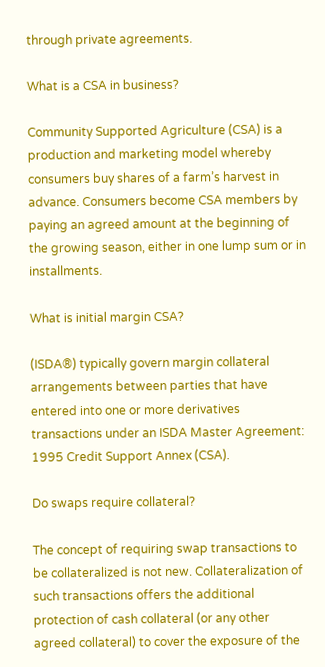through private agreements.

What is a CSA in business?

Community Supported Agriculture (CSA) is a production and marketing model whereby consumers buy shares of a farm’s harvest in advance. Consumers become CSA members by paying an agreed amount at the beginning of the growing season, either in one lump sum or in installments.

What is initial margin CSA?

(ISDA®) typically govern margin collateral arrangements between parties that have entered into one or more derivatives transactions under an ISDA Master Agreement: 1995 Credit Support Annex (CSA).

Do swaps require collateral?

The concept of requiring swap transactions to be collateralized is not new. Collateralization of such transactions offers the additional protection of cash collateral (or any other agreed collateral) to cover the exposure of the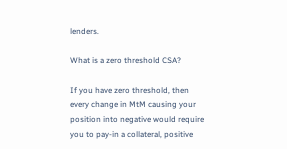lenders.

What is a zero threshold CSA?

If you have zero threshold, then every change in MtM causing your position into negative would require you to pay-in a collateral, positive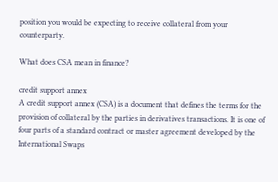position you would be expecting to receive collateral from your counterparty.

What does CSA mean in finance?

credit support annex
A credit support annex (CSA) is a document that defines the terms for the provision of collateral by the parties in derivatives transactions. It is one of four parts of a standard contract or master agreement developed by the International Swaps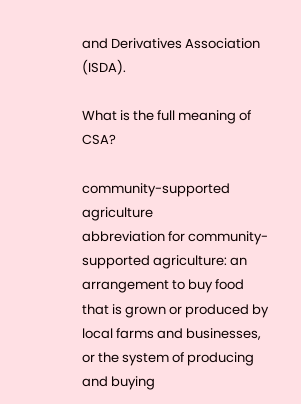and Derivatives Association (ISDA).

What is the full meaning of CSA?

community-supported agriculture
abbreviation for community-supported agriculture: an arrangement to buy food that is grown or produced by local farms and businesses, or the system of producing and buying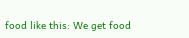food like this: We get food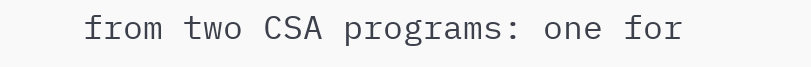from two CSA programs: one for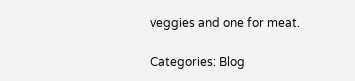veggies and one for meat.

Categories: Blog